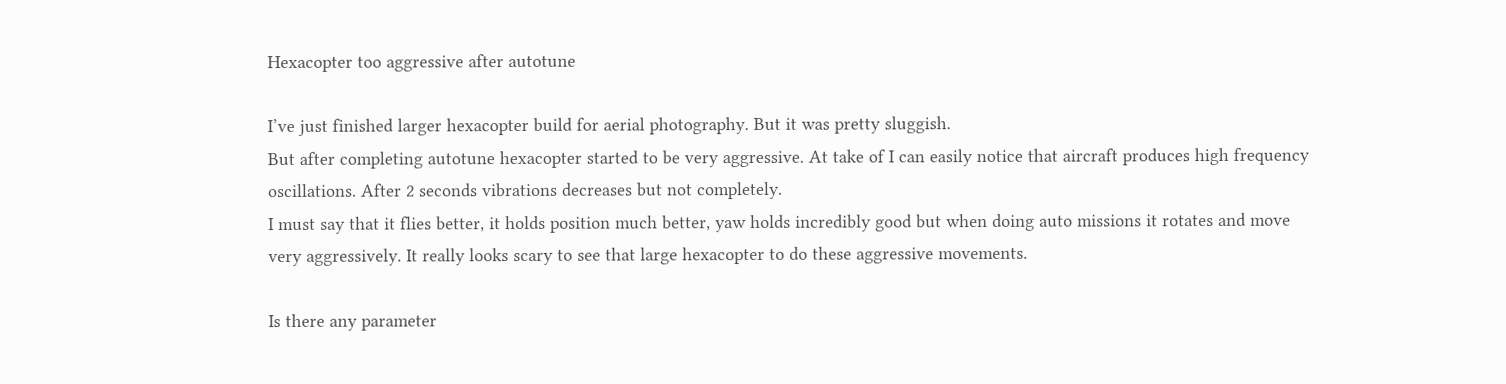Hexacopter too aggressive after autotune

I’ve just finished larger hexacopter build for aerial photography. But it was pretty sluggish.
But after completing autotune hexacopter started to be very aggressive. At take of I can easily notice that aircraft produces high frequency oscillations. After 2 seconds vibrations decreases but not completely.
I must say that it flies better, it holds position much better, yaw holds incredibly good but when doing auto missions it rotates and move very aggressively. It really looks scary to see that large hexacopter to do these aggressive movements.

Is there any parameter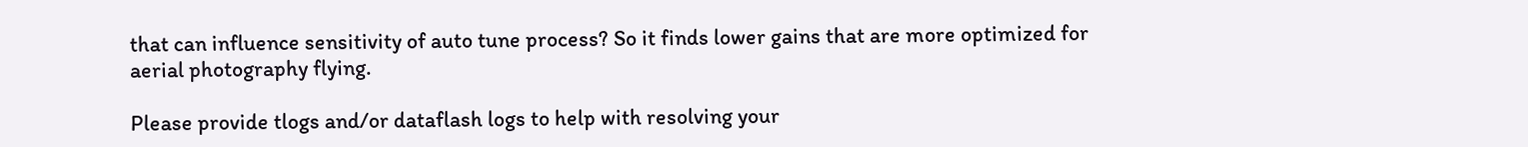that can influence sensitivity of auto tune process? So it finds lower gains that are more optimized for aerial photography flying.

Please provide tlogs and/or dataflash logs to help with resolving your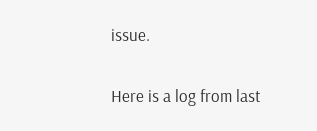issue.

Here is a log from last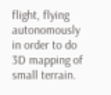flight, flying autonomously in order to do 3D mapping of small terrain.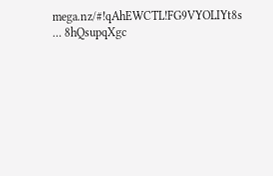mega.nz/#!qAhEWCTL!FG9VYOLIYt8s … 8hQsupqXgc